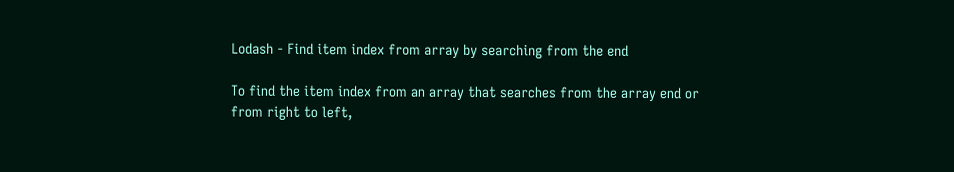Lodash - Find item index from array by searching from the end

To find the item index from an array that searches from the array end or from right to left,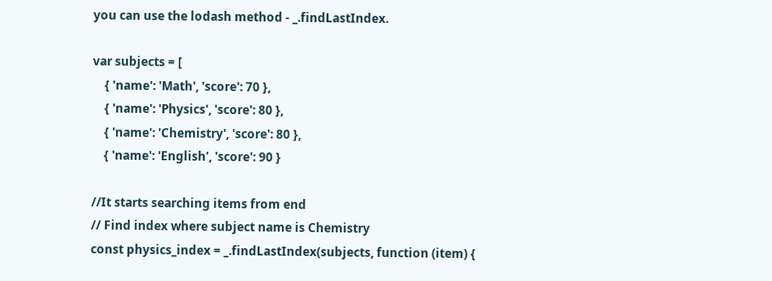you can use the lodash method - _.findLastIndex.

var subjects = [
    { 'name': 'Math', 'score': 70 },
    { 'name': 'Physics', 'score': 80 },
    { 'name': 'Chemistry', 'score': 80 },
    { 'name': 'English', 'score': 90 }

//It starts searching items from end
// Find index where subject name is Chemistry
const physics_index = _.findLastIndex(subjects, function (item) {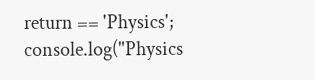return == 'Physics';
console.log("Physics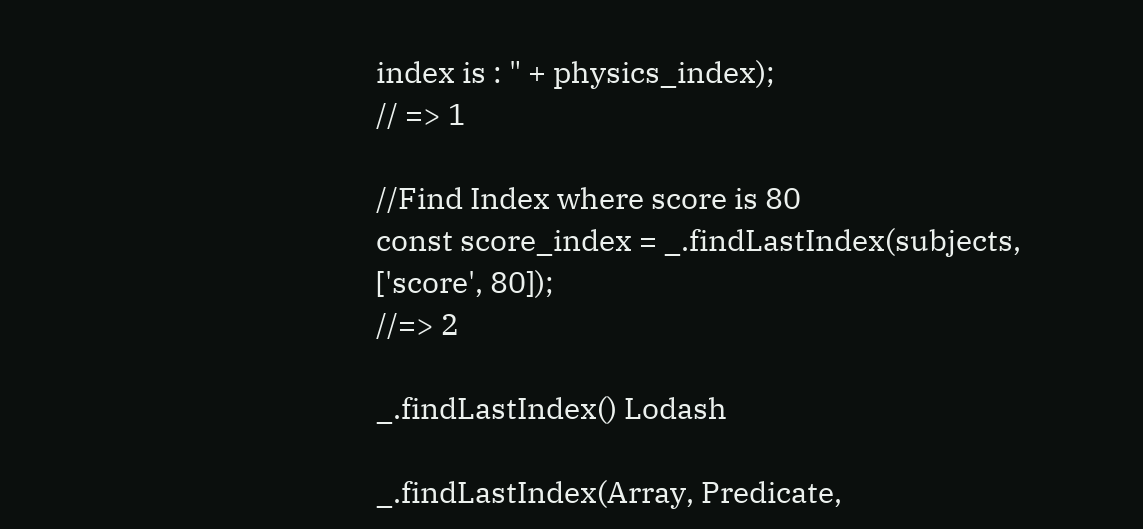index is : " + physics_index);
// => 1

//Find Index where score is 80
const score_index = _.findLastIndex(subjects, ['score', 80]);
//=> 2

_.findLastIndex() Lodash

_.findLastIndex(Array, Predicate,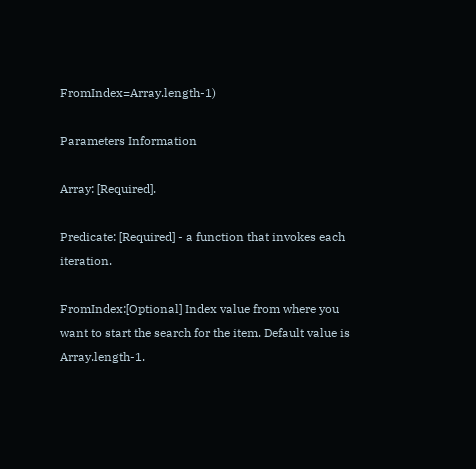FromIndex=Array.length-1)

Parameters Information

Array: [Required].

Predicate: [Required] - a function that invokes each iteration.

FromIndex:[Optional] Index value from where you want to start the search for the item. Default value is  Array.length-1.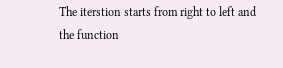The iterstion starts from right to left and the function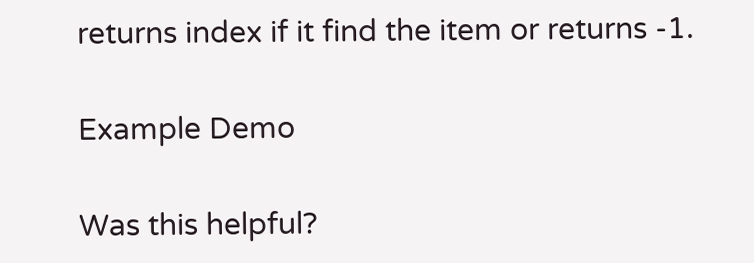returns index if it find the item or returns -1.

Example Demo

Was this helpful?